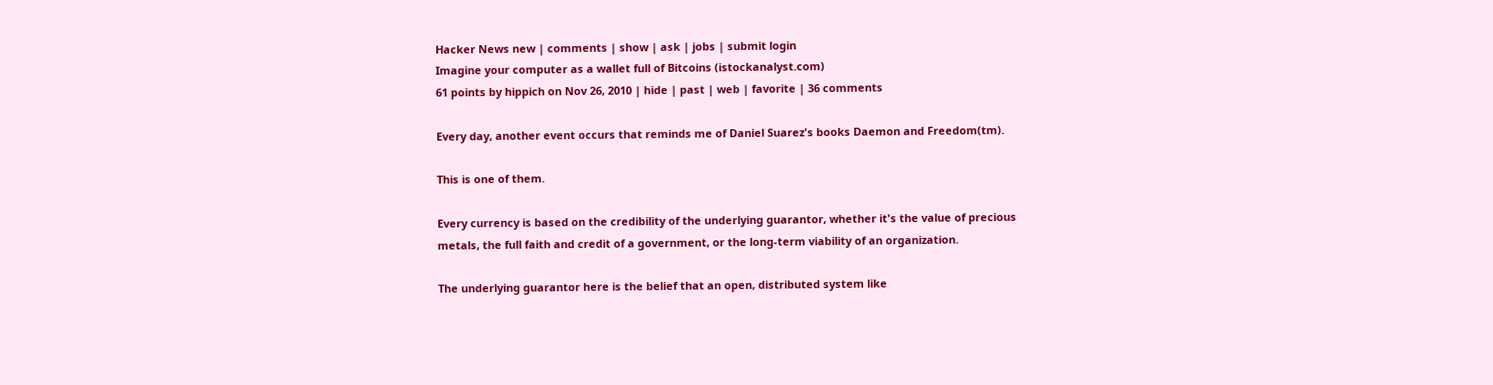Hacker News new | comments | show | ask | jobs | submit login
Imagine your computer as a wallet full of Bitcoins (istockanalyst.com)
61 points by hippich on Nov 26, 2010 | hide | past | web | favorite | 36 comments

Every day, another event occurs that reminds me of Daniel Suarez's books Daemon and Freedom(tm).

This is one of them.

Every currency is based on the credibility of the underlying guarantor, whether it's the value of precious metals, the full faith and credit of a government, or the long-term viability of an organization.

The underlying guarantor here is the belief that an open, distributed system like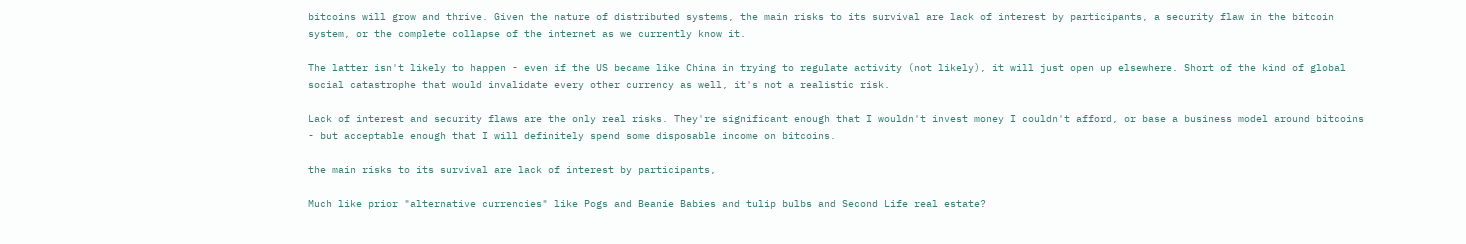bitcoins will grow and thrive. Given the nature of distributed systems, the main risks to its survival are lack of interest by participants, a security flaw in the bitcoin system, or the complete collapse of the internet as we currently know it.

The latter isn't likely to happen - even if the US became like China in trying to regulate activity (not likely), it will just open up elsewhere. Short of the kind of global social catastrophe that would invalidate every other currency as well, it's not a realistic risk.

Lack of interest and security flaws are the only real risks. They're significant enough that I wouldn't invest money I couldn't afford, or base a business model around bitcoins - but acceptable enough that I will definitely spend some disposable income on bitcoins.

the main risks to its survival are lack of interest by participants,

Much like prior "alternative currencies" like Pogs and Beanie Babies and tulip bulbs and Second Life real estate?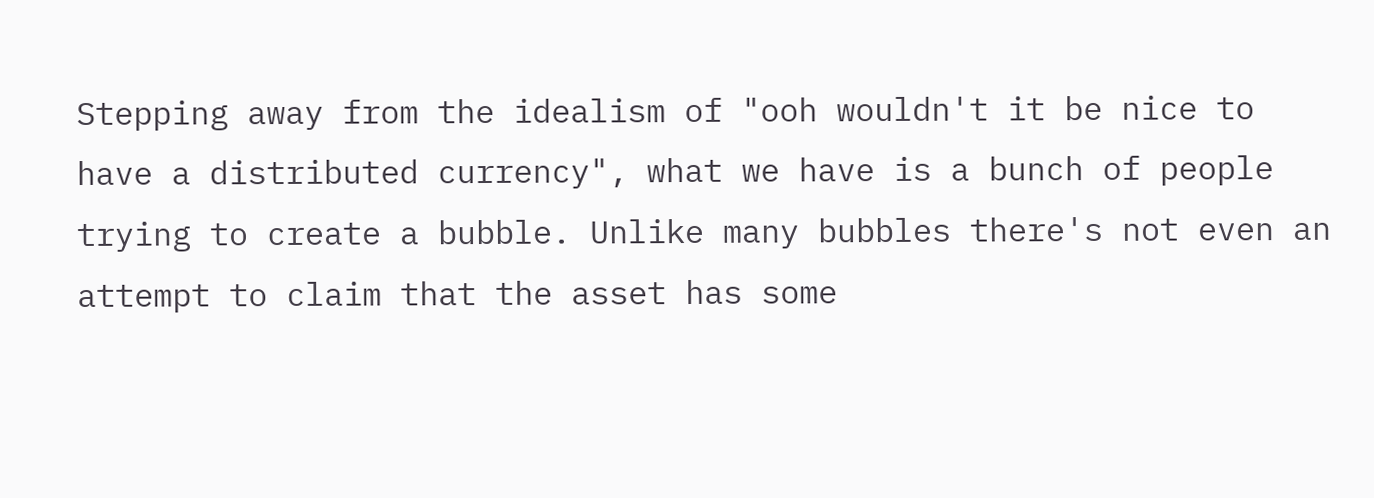Stepping away from the idealism of "ooh wouldn't it be nice to have a distributed currency", what we have is a bunch of people trying to create a bubble. Unlike many bubbles there's not even an attempt to claim that the asset has some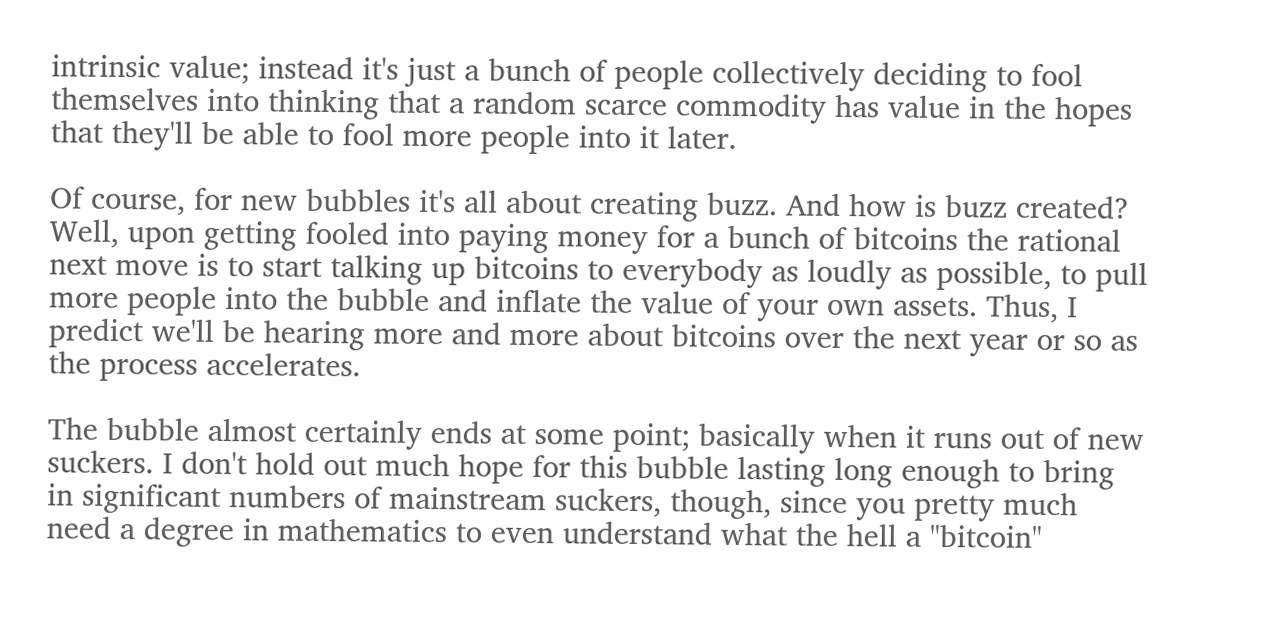intrinsic value; instead it's just a bunch of people collectively deciding to fool themselves into thinking that a random scarce commodity has value in the hopes that they'll be able to fool more people into it later.

Of course, for new bubbles it's all about creating buzz. And how is buzz created? Well, upon getting fooled into paying money for a bunch of bitcoins the rational next move is to start talking up bitcoins to everybody as loudly as possible, to pull more people into the bubble and inflate the value of your own assets. Thus, I predict we'll be hearing more and more about bitcoins over the next year or so as the process accelerates.

The bubble almost certainly ends at some point; basically when it runs out of new suckers. I don't hold out much hope for this bubble lasting long enough to bring in significant numbers of mainstream suckers, though, since you pretty much need a degree in mathematics to even understand what the hell a "bitcoin"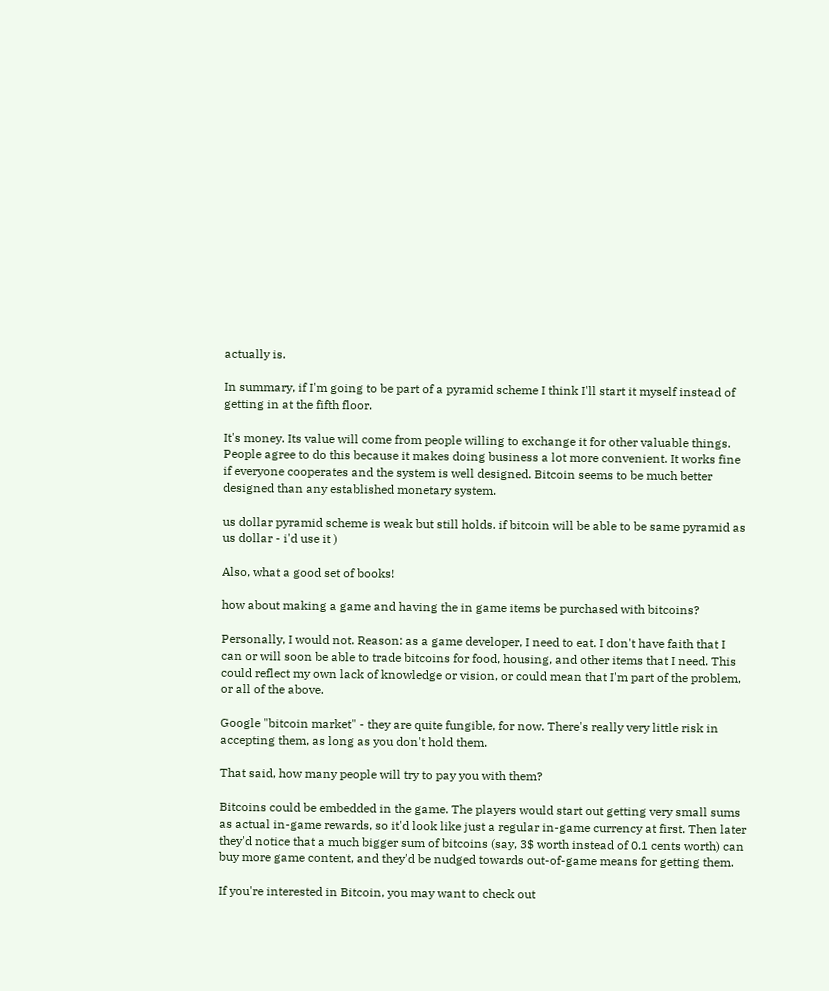actually is.

In summary, if I'm going to be part of a pyramid scheme I think I'll start it myself instead of getting in at the fifth floor.

It's money. Its value will come from people willing to exchange it for other valuable things. People agree to do this because it makes doing business a lot more convenient. It works fine if everyone cooperates and the system is well designed. Bitcoin seems to be much better designed than any established monetary system.

us dollar pyramid scheme is weak but still holds. if bitcoin will be able to be same pyramid as us dollar - i'd use it )

Also, what a good set of books!

how about making a game and having the in game items be purchased with bitcoins?

Personally, I would not. Reason: as a game developer, I need to eat. I don't have faith that I can or will soon be able to trade bitcoins for food, housing, and other items that I need. This could reflect my own lack of knowledge or vision, or could mean that I'm part of the problem, or all of the above.

Google "bitcoin market" - they are quite fungible, for now. There's really very little risk in accepting them, as long as you don't hold them.

That said, how many people will try to pay you with them?

Bitcoins could be embedded in the game. The players would start out getting very small sums as actual in-game rewards, so it'd look like just a regular in-game currency at first. Then later they'd notice that a much bigger sum of bitcoins (say, 3$ worth instead of 0.1 cents worth) can buy more game content, and they'd be nudged towards out-of-game means for getting them.

If you're interested in Bitcoin, you may want to check out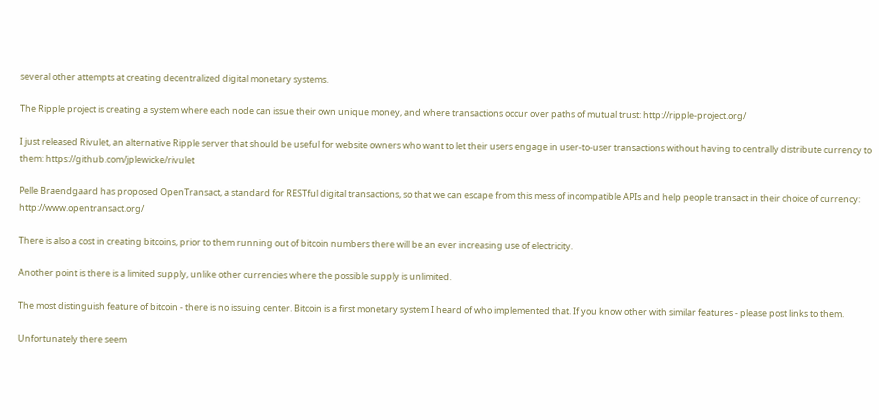several other attempts at creating decentralized digital monetary systems.

The Ripple project is creating a system where each node can issue their own unique money, and where transactions occur over paths of mutual trust: http://ripple-project.org/

I just released Rivulet, an alternative Ripple server that should be useful for website owners who want to let their users engage in user-to-user transactions without having to centrally distribute currency to them: https://github.com/jplewicke/rivulet

Pelle Braendgaard has proposed OpenTransact, a standard for RESTful digital transactions, so that we can escape from this mess of incompatible APIs and help people transact in their choice of currency: http://www.opentransact.org/

There is also a cost in creating bitcoins, prior to them running out of bitcoin numbers there will be an ever increasing use of electricity.

Another point is there is a limited supply, unlike other currencies where the possible supply is unlimited.

The most distinguish feature of bitcoin - there is no issuing center. Bitcoin is a first monetary system I heard of who implemented that. If you know other with similar features - please post links to them.

Unfortunately there seem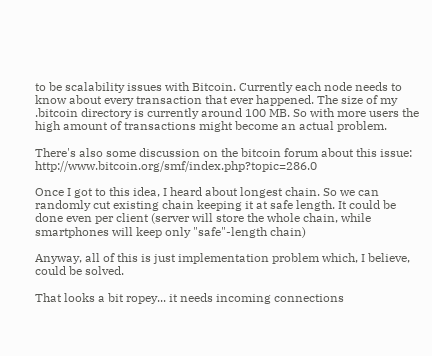to be scalability issues with Bitcoin. Currently each node needs to know about every transaction that ever happened. The size of my .bitcoin directory is currently around 100 MB. So with more users the high amount of transactions might become an actual problem.

There's also some discussion on the bitcoin forum about this issue: http://www.bitcoin.org/smf/index.php?topic=286.0

Once I got to this idea, I heard about longest chain. So we can randomly cut existing chain keeping it at safe length. It could be done even per client (server will store the whole chain, while smartphones will keep only "safe"-length chain)

Anyway, all of this is just implementation problem which, I believe, could be solved.

That looks a bit ropey... it needs incoming connections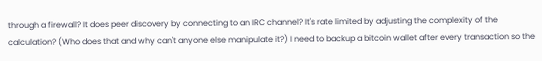through a firewall? It does peer discovery by connecting to an IRC channel? It's rate limited by adjusting the complexity of the calculation? (Who does that and why can't anyone else manipulate it?) I need to backup a bitcoin wallet after every transaction so the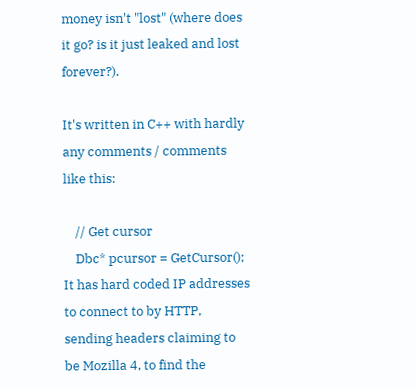money isn't "lost" (where does it go? is it just leaked and lost forever?).

It's written in C++ with hardly any comments / comments like this:

    // Get cursor
    Dbc* pcursor = GetCursor();
It has hard coded IP addresses to connect to by HTTP, sending headers claiming to be Mozilla 4, to find the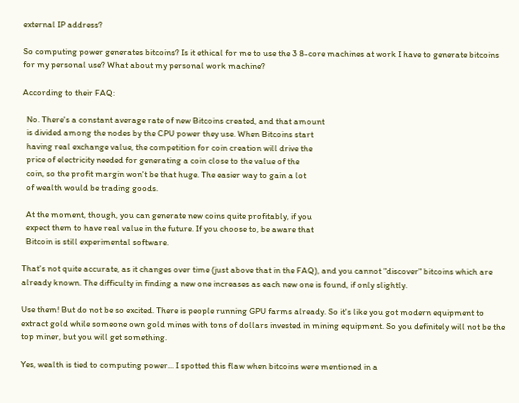external IP address?

So computing power generates bitcoins? Is it ethical for me to use the 3 8-core machines at work I have to generate bitcoins for my personal use? What about my personal work machine?

According to their FAQ:

  No. There's a constant average rate of new Bitcoins created, and that amount
  is divided among the nodes by the CPU power they use. When Bitcoins start
  having real exchange value, the competition for coin creation will drive the
  price of electricity needed for generating a coin close to the value of the
  coin, so the profit margin won't be that huge. The easier way to gain a lot
  of wealth would be trading goods.

  At the moment, though, you can generate new coins quite profitably, if you
  expect them to have real value in the future. If you choose to, be aware that
  Bitcoin is still experimental software.

That's not quite accurate, as it changes over time (just above that in the FAQ), and you cannot "discover" bitcoins which are already known. The difficulty in finding a new one increases as each new one is found, if only slightly.

Use them! But do not be so excited. There is people running GPU farms already. So it's like you got modern equipment to extract gold while someone own gold mines with tons of dollars invested in mining equipment. So you definitely will not be the top miner, but you will get something.

Yes, wealth is tied to computing power... I spotted this flaw when bitcoins were mentioned in a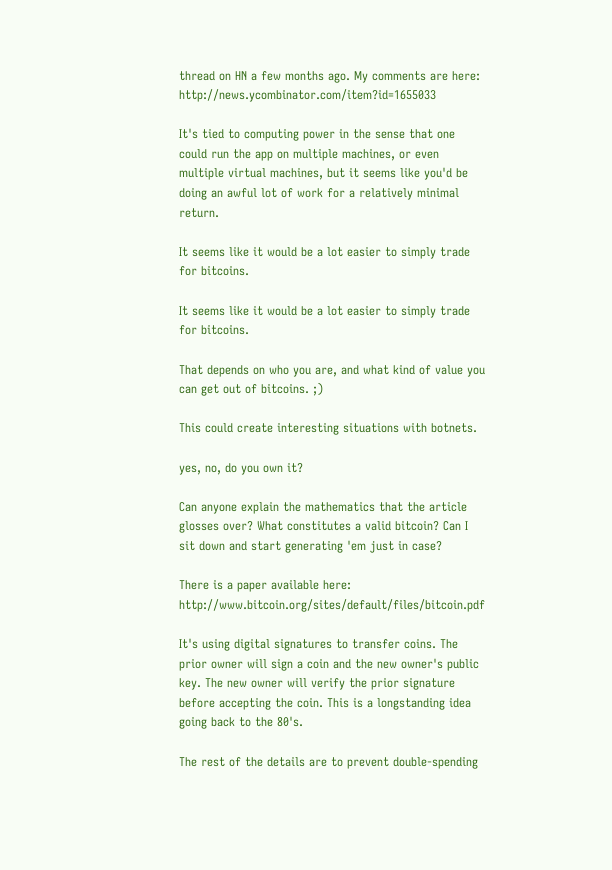thread on HN a few months ago. My comments are here: http://news.ycombinator.com/item?id=1655033

It's tied to computing power in the sense that one could run the app on multiple machines, or even multiple virtual machines, but it seems like you'd be doing an awful lot of work for a relatively minimal return.

It seems like it would be a lot easier to simply trade for bitcoins.

It seems like it would be a lot easier to simply trade for bitcoins.

That depends on who you are, and what kind of value you can get out of bitcoins. ;)

This could create interesting situations with botnets.

yes, no, do you own it?

Can anyone explain the mathematics that the article glosses over? What constitutes a valid bitcoin? Can I sit down and start generating 'em just in case?

There is a paper available here: http://www.bitcoin.org/sites/default/files/bitcoin.pdf

It's using digital signatures to transfer coins. The prior owner will sign a coin and the new owner's public key. The new owner will verify the prior signature before accepting the coin. This is a longstanding idea going back to the 80's.

The rest of the details are to prevent double-spending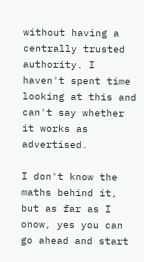without having a centrally trusted authority. I haven't spent time looking at this and can't say whether it works as advertised.

I don't know the maths behind it, but as far as I onow, yes you can go ahead and start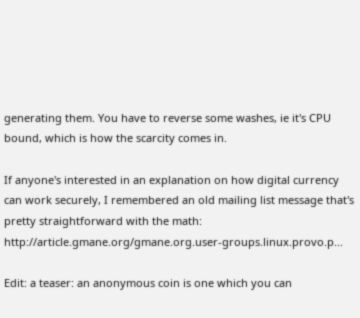generating them. You have to reverse some washes, ie it's CPU bound, which is how the scarcity comes in.

If anyone's interested in an explanation on how digital currency can work securely, I remembered an old mailing list message that's pretty straightforward with the math: http://article.gmane.org/gmane.org.user-groups.linux.provo.p...

Edit: a teaser: an anonymous coin is one which you can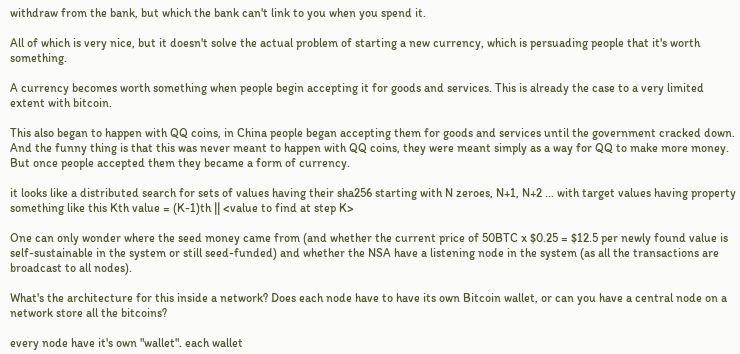withdraw from the bank, but which the bank can't link to you when you spend it.

All of which is very nice, but it doesn't solve the actual problem of starting a new currency, which is persuading people that it's worth something.

A currency becomes worth something when people begin accepting it for goods and services. This is already the case to a very limited extent with bitcoin.

This also began to happen with QQ coins, in China people began accepting them for goods and services until the government cracked down. And the funny thing is that this was never meant to happen with QQ coins, they were meant simply as a way for QQ to make more money. But once people accepted them they became a form of currency.

it looks like a distributed search for sets of values having their sha256 starting with N zeroes, N+1, N+2 ... with target values having property something like this Kth value = (K-1)th || <value to find at step K>

One can only wonder where the seed money came from (and whether the current price of 50BTC x $0.25 = $12.5 per newly found value is self-sustainable in the system or still seed-funded) and whether the NSA have a listening node in the system (as all the transactions are broadcast to all nodes).

What's the architecture for this inside a network? Does each node have to have its own Bitcoin wallet, or can you have a central node on a network store all the bitcoins?

every node have it's own "wallet". each wallet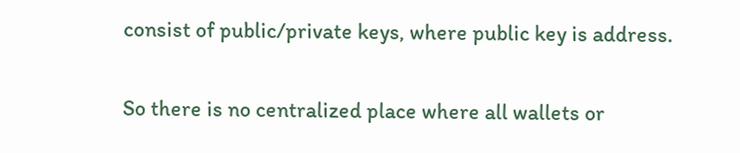consist of public/private keys, where public key is address.

So there is no centralized place where all wallets or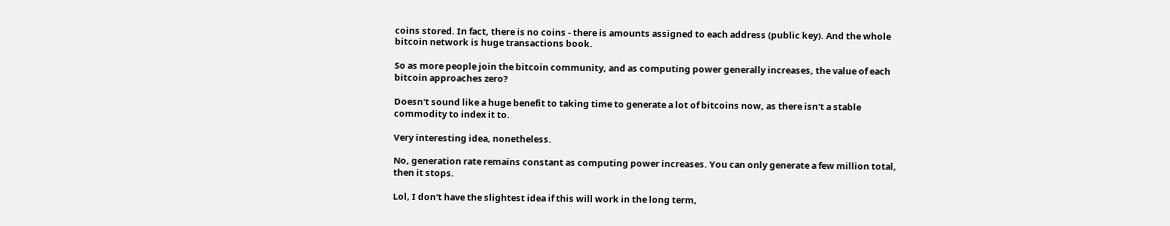coins stored. In fact, there is no coins - there is amounts assigned to each address (public key). And the whole bitcoin network is huge transactions book.

So as more people join the bitcoin community, and as computing power generally increases, the value of each bitcoin approaches zero?

Doesn't sound like a huge benefit to taking time to generate a lot of bitcoins now, as there isn't a stable commodity to index it to.

Very interesting idea, nonetheless.

No, generation rate remains constant as computing power increases. You can only generate a few million total, then it stops.

Lol, I don't have the slightest idea if this will work in the long term,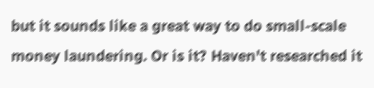but it sounds like a great way to do small-scale money laundering. Or is it? Haven't researched it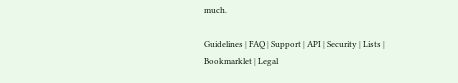much.

Guidelines | FAQ | Support | API | Security | Lists | Bookmarklet | Legal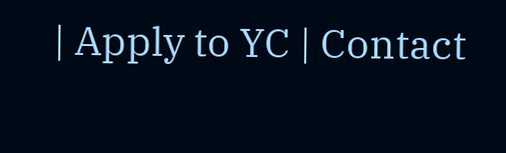| Apply to YC | Contact